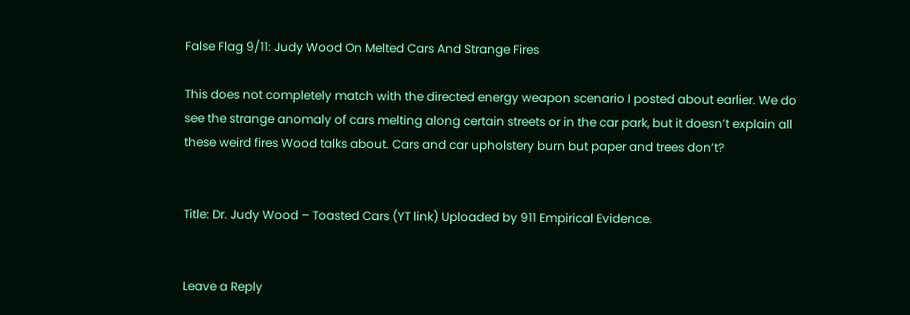False Flag 9/11: Judy Wood On Melted Cars And Strange Fires

This does not completely match with the directed energy weapon scenario I posted about earlier. We do see the strange anomaly of cars melting along certain streets or in the car park, but it doesn’t explain all these weird fires Wood talks about. Cars and car upholstery burn but paper and trees don’t?


Title: Dr. Judy Wood – Toasted Cars (YT link) Uploaded by 911 Empirical Evidence.


Leave a Reply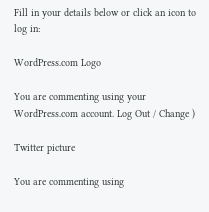Fill in your details below or click an icon to log in:

WordPress.com Logo

You are commenting using your WordPress.com account. Log Out / Change )

Twitter picture

You are commenting using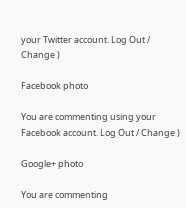your Twitter account. Log Out / Change )

Facebook photo

You are commenting using your Facebook account. Log Out / Change )

Google+ photo

You are commenting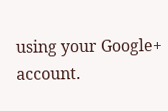using your Google+ account.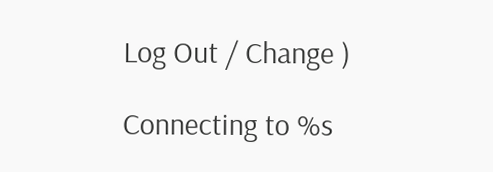Log Out / Change )

Connecting to %s